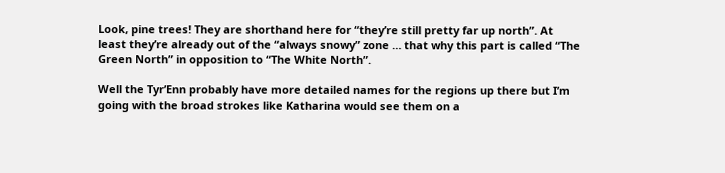Look, pine trees! They are shorthand here for “they’re still pretty far up north”. At least they’re already out of the “always snowy” zone … that why this part is called “The Green North” in opposition to “The White North”.

Well the Tyr’Enn probably have more detailed names for the regions up there but I’m going with the broad strokes like Katharina would see them on a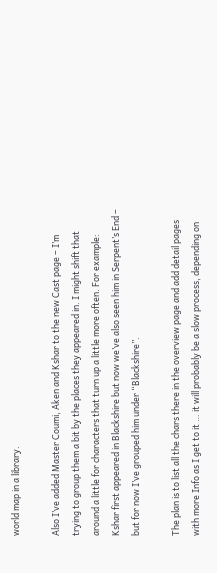world map in a library.

Also I’ve added Master Coumi, Aken and Kshar to the new Cast page – I’m trying to group them a bit by the places they appeared in. I might shift that around a little for characters that turn up a little more often. For example: Kshar first appeared in Blackshire but now we’ve also seen him in Serpent’s End – but for now I’ve grouped him under “Blackshire”.

The plan is to list all the chars there in the overview page and add detail pages with more Info as I get to it … it will probably be a slow process, depending on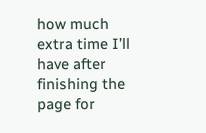how much extra time I’ll have after finishing the page for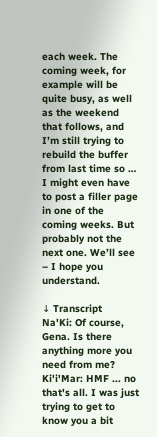each week. The coming week, for example will be quite busy, as well as the weekend that follows, and I’m still trying to rebuild the buffer from last time so … I might even have to post a filler page in one of the coming weeks. But probably not the next one. We’ll see – I hope you understand.

↓ Transcript
Na'Ki: Of course, Gena. Is there anything more you need from me?
Ki'i'Mar: HMF ... no that's all. I was just trying to get to know you a bit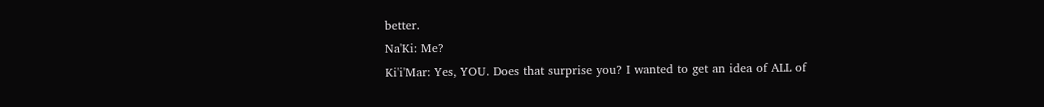better.
Na'Ki: Me?
Ki'i'Mar: Yes, YOU. Does that surprise you? I wanted to get an idea of ALL of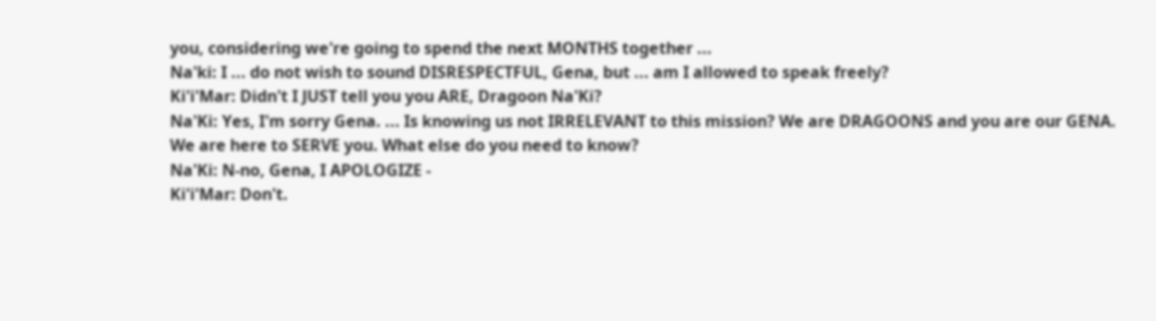you, considering we're going to spend the next MONTHS together ...
Na'ki: I ... do not wish to sound DISRESPECTFUL, Gena, but ... am I allowed to speak freely?
Ki'i'Mar: Didn't I JUST tell you you ARE, Dragoon Na'Ki?
Na'Ki: Yes, I'm sorry Gena. ... Is knowing us not IRRELEVANT to this mission? We are DRAGOONS and you are our GENA. We are here to SERVE you. What else do you need to know?
Na'Ki: N-no, Gena, I APOLOGIZE -
Ki'i'Mar: Don't.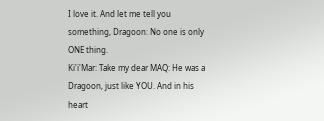I love it. And let me tell you something, Dragoon: No one is only ONE thing.
Ki'i'Mar: Take my dear MAQ: He was a Dragoon, just like YOU. And in his heart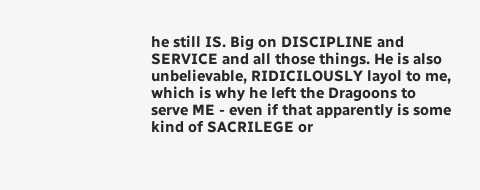he still IS. Big on DISCIPLINE and SERVICE and all those things. He is also unbelievable, RIDICILOUSLY layol to me, which is why he left the Dragoons to serve ME - even if that apparently is some kind of SACRILEGE or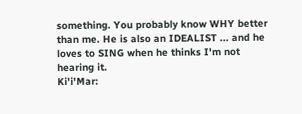something. You probably know WHY better than me. He is also an IDEALIST ... and he loves to SING when he thinks I'm not hearing it.
Ki'i'Mar: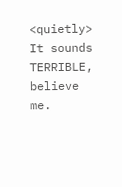<quietly> It sounds TERRIBLE, believe me.